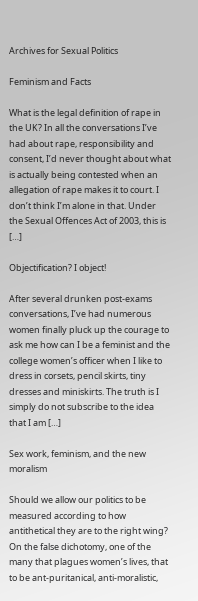Archives for Sexual Politics

Feminism and Facts

What is the legal definition of rape in the UK? In all the conversations I’ve had about rape, responsibility and consent, I’d never thought about what is actually being contested when an allegation of rape makes it to court. I don’t think I’m alone in that. Under the Sexual Offences Act of 2003, this is […]

Objectification? I object!

After several drunken post-exams conversations, I’ve had numerous women finally pluck up the courage to ask me how can I be a feminist and the college women’s officer when I like to dress in corsets, pencil skirts, tiny dresses and miniskirts. The truth is I simply do not subscribe to the idea that I am […]

Sex work, feminism, and the new moralism

Should we allow our politics to be measured according to how antithetical they are to the right wing? On the false dichotomy, one of the many that plagues women’s lives, that to be ant-puritanical, anti-moralistic,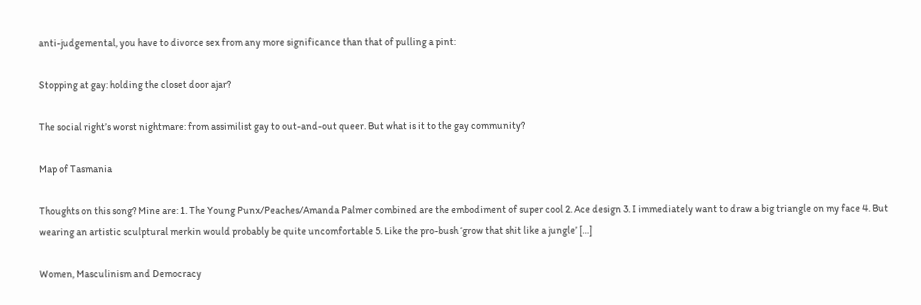anti-judgemental, you have to divorce sex from any more significance than that of pulling a pint:

Stopping at gay: holding the closet door ajar?

The social right’s worst nightmare: from assimilist gay to out-and-out queer. But what is it to the gay community?

Map of Tasmania

Thoughts on this song? Mine are: 1. The Young Punx/Peaches/Amanda Palmer combined are the embodiment of super cool 2. Ace design 3. I immediately want to draw a big triangle on my face 4. But wearing an artistic sculptural merkin would probably be quite uncomfortable 5. Like the pro-bush ‘grow that shit like a jungle’ […]

Women, Masculinism and Democracy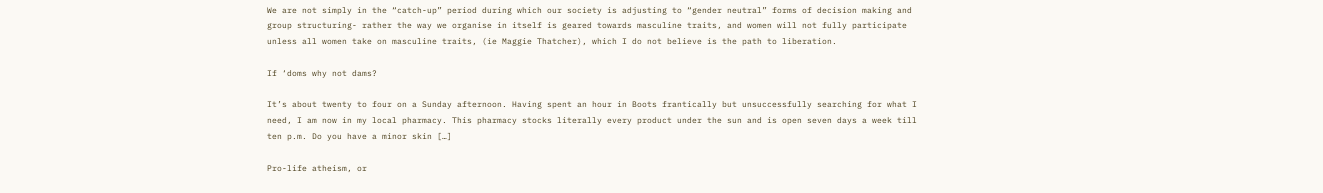We are not simply in the “catch-up” period during which our society is adjusting to “gender neutral” forms of decision making and group structuring- rather the way we organise in itself is geared towards masculine traits, and women will not fully participate unless all women take on masculine traits, (ie Maggie Thatcher), which I do not believe is the path to liberation.

If ‘doms why not dams?

It’s about twenty to four on a Sunday afternoon. Having spent an hour in Boots frantically but unsuccessfully searching for what I need, I am now in my local pharmacy. This pharmacy stocks literally every product under the sun and is open seven days a week till ten p.m. Do you have a minor skin […]

Pro-life atheism, or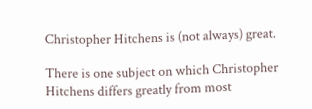Christopher Hitchens is (not always) great.

There is one subject on which Christopher Hitchens differs greatly from most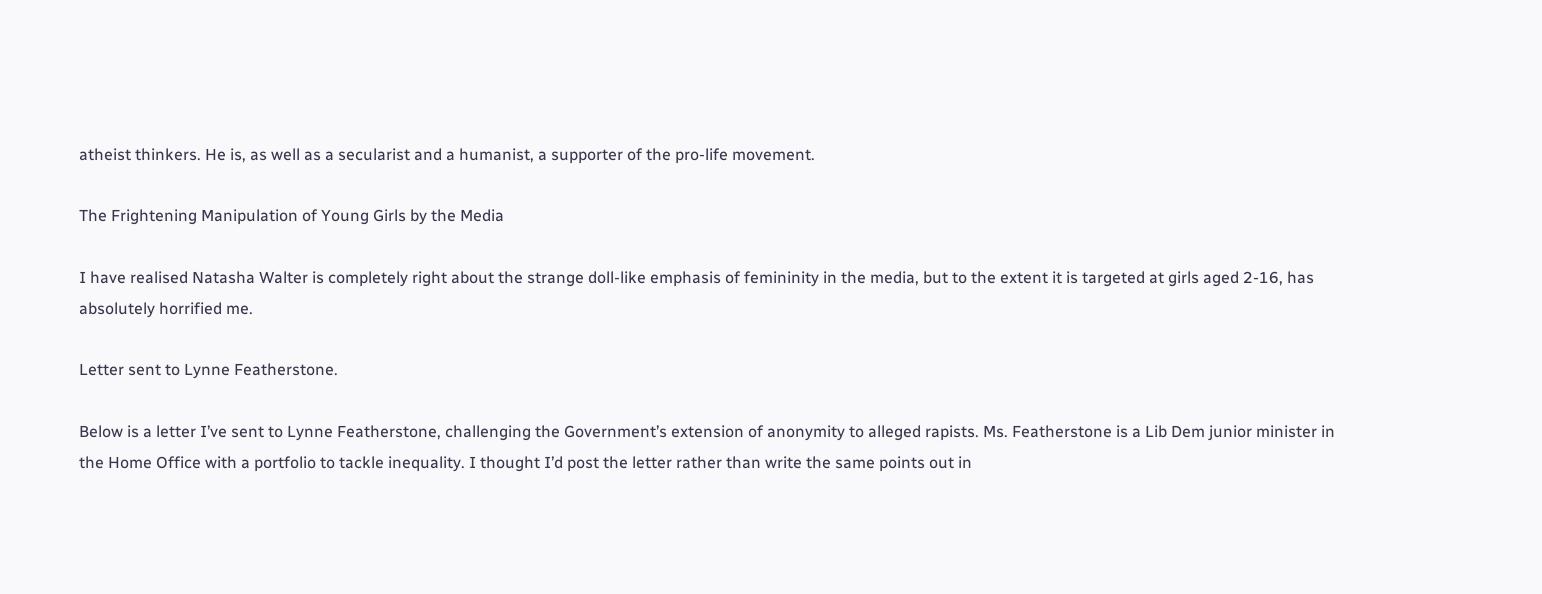atheist thinkers. He is, as well as a secularist and a humanist, a supporter of the pro-life movement.

The Frightening Manipulation of Young Girls by the Media

I have realised Natasha Walter is completely right about the strange doll-like emphasis of femininity in the media, but to the extent it is targeted at girls aged 2-16, has absolutely horrified me.

Letter sent to Lynne Featherstone.

Below is a letter I’ve sent to Lynne Featherstone, challenging the Government’s extension of anonymity to alleged rapists. Ms. Featherstone is a Lib Dem junior minister in the Home Office with a portfolio to tackle inequality. I thought I’d post the letter rather than write the same points out in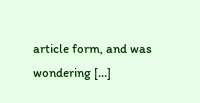article form, and was wondering […]